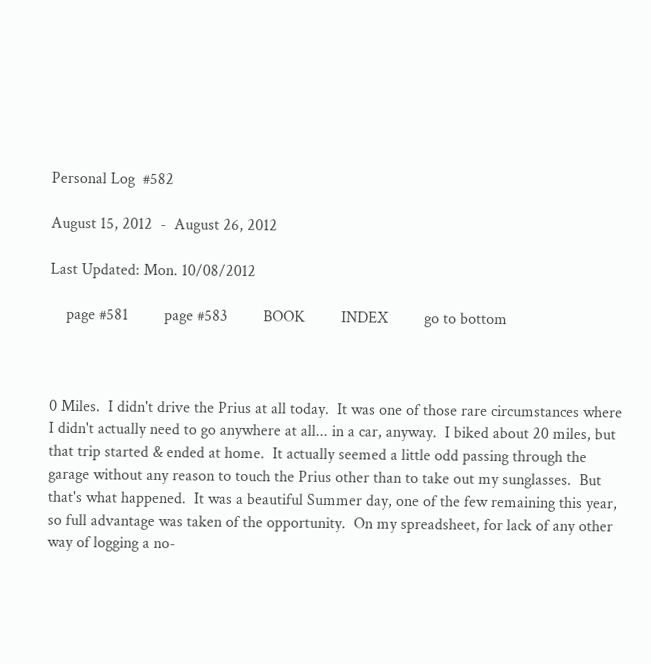Personal Log  #582

August 15, 2012  -  August 26, 2012

Last Updated: Mon. 10/08/2012

    page #581         page #583         BOOK         INDEX         go to bottom



0 Miles.  I didn't drive the Prius at all today.  It was one of those rare circumstances where I didn't actually need to go anywhere at all... in a car, anyway.  I biked about 20 miles, but that trip started & ended at home.  It actually seemed a little odd passing through the garage without any reason to touch the Prius other than to take out my sunglasses.  But that's what happened.  It was a beautiful Summer day, one of the few remaining this year, so full advantage was taken of the opportunity.  On my spreadsheet, for lack of any other way of logging a no-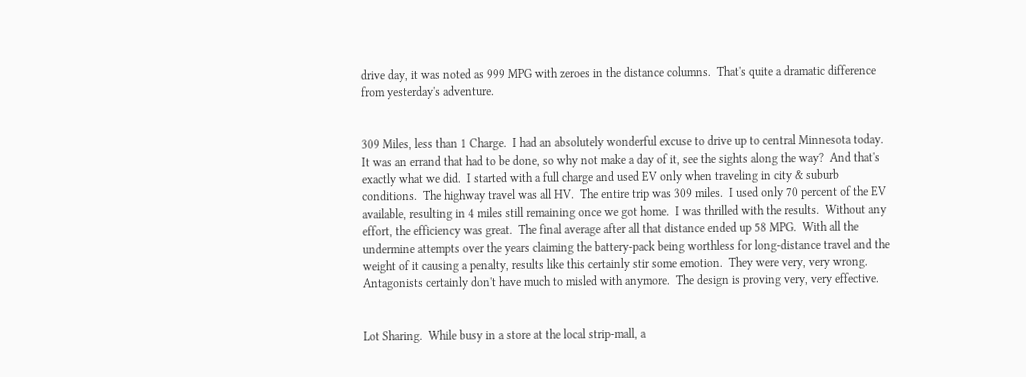drive day, it was noted as 999 MPG with zeroes in the distance columns.  That's quite a dramatic difference from yesterday's adventure.


309 Miles, less than 1 Charge.  I had an absolutely wonderful excuse to drive up to central Minnesota today.  It was an errand that had to be done, so why not make a day of it, see the sights along the way?  And that's exactly what we did.  I started with a full charge and used EV only when traveling in city & suburb conditions.  The highway travel was all HV.  The entire trip was 309 miles.  I used only 70 percent of the EV available, resulting in 4 miles still remaining once we got home.  I was thrilled with the results.  Without any effort, the efficiency was great.  The final average after all that distance ended up 58 MPG.  With all the undermine attempts over the years claiming the battery-pack being worthless for long-distance travel and the weight of it causing a penalty, results like this certainly stir some emotion.  They were very, very wrong.  Antagonists certainly don't have much to misled with anymore.  The design is proving very, very effective.


Lot Sharing.  While busy in a store at the local strip-mall, a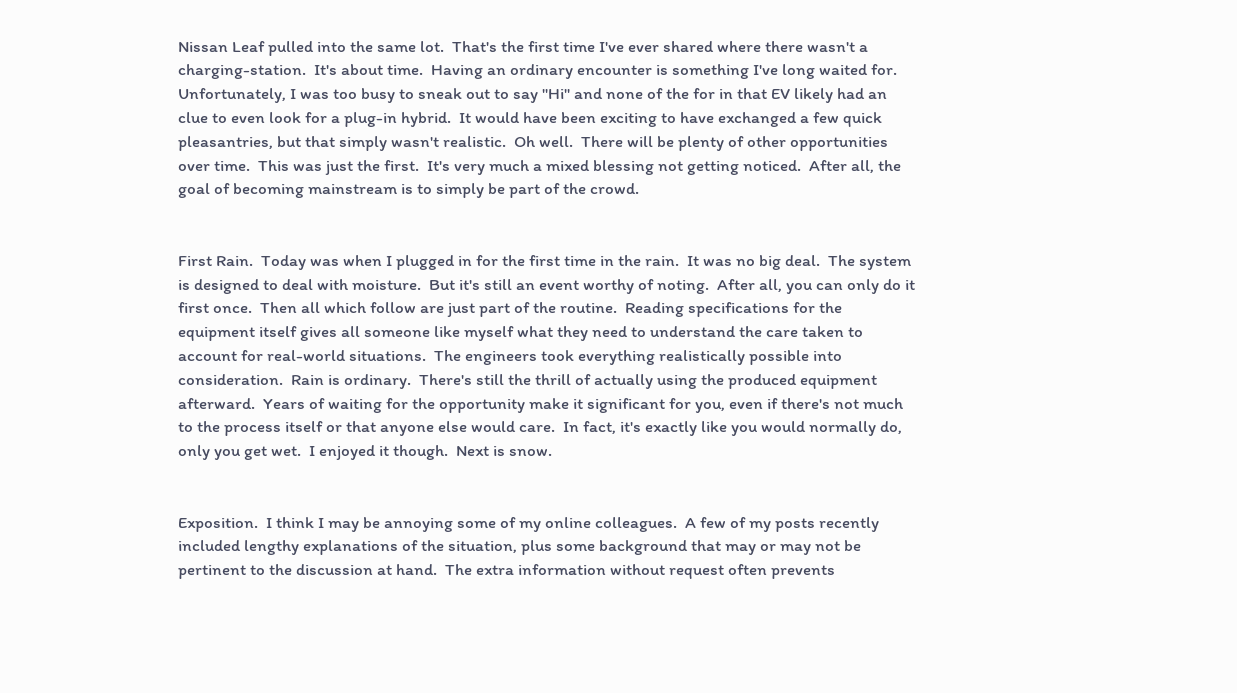Nissan Leaf pulled into the same lot.  That's the first time I've ever shared where there wasn't a charging-station.  It's about time.  Having an ordinary encounter is something I've long waited for.  Unfortunately, I was too busy to sneak out to say "Hi" and none of the for in that EV likely had an clue to even look for a plug-in hybrid.  It would have been exciting to have exchanged a few quick pleasantries, but that simply wasn't realistic.  Oh well.  There will be plenty of other opportunities over time.  This was just the first.  It's very much a mixed blessing not getting noticed.  After all, the goal of becoming mainstream is to simply be part of the crowd.


First Rain.  Today was when I plugged in for the first time in the rain.  It was no big deal.  The system is designed to deal with moisture.  But it's still an event worthy of noting.  After all, you can only do it first once.  Then all which follow are just part of the routine.  Reading specifications for the equipment itself gives all someone like myself what they need to understand the care taken to account for real-world situations.  The engineers took everything realistically possible into consideration.  Rain is ordinary.  There's still the thrill of actually using the produced equipment afterward.  Years of waiting for the opportunity make it significant for you, even if there's not much to the process itself or that anyone else would care.  In fact, it's exactly like you would normally do, only you get wet.  I enjoyed it though.  Next is snow.


Exposition.  I think I may be annoying some of my online colleagues.  A few of my posts recently included lengthy explanations of the situation, plus some background that may or may not be pertinent to the discussion at hand.  The extra information without request often prevents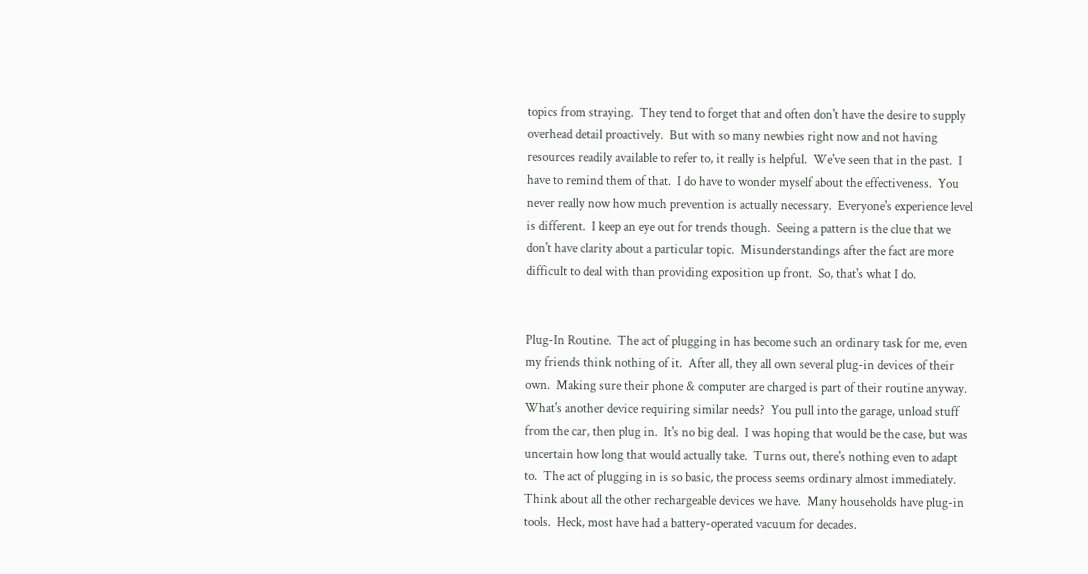topics from straying.  They tend to forget that and often don't have the desire to supply overhead detail proactively.  But with so many newbies right now and not having resources readily available to refer to, it really is helpful.  We've seen that in the past.  I have to remind them of that.  I do have to wonder myself about the effectiveness.  You never really now how much prevention is actually necessary.  Everyone's experience level is different.  I keep an eye out for trends though.  Seeing a pattern is the clue that we don't have clarity about a particular topic.  Misunderstandings after the fact are more difficult to deal with than providing exposition up front.  So, that's what I do.


Plug-In Routine.  The act of plugging in has become such an ordinary task for me, even my friends think nothing of it.  After all, they all own several plug-in devices of their own.  Making sure their phone & computer are charged is part of their routine anyway.  What's another device requiring similar needs?  You pull into the garage, unload stuff from the car, then plug in.  It's no big deal.  I was hoping that would be the case, but was uncertain how long that would actually take.  Turns out, there's nothing even to adapt to.  The act of plugging in is so basic, the process seems ordinary almost immediately.  Think about all the other rechargeable devices we have.  Many households have plug-in tools.  Heck, most have had a battery-operated vacuum for decades.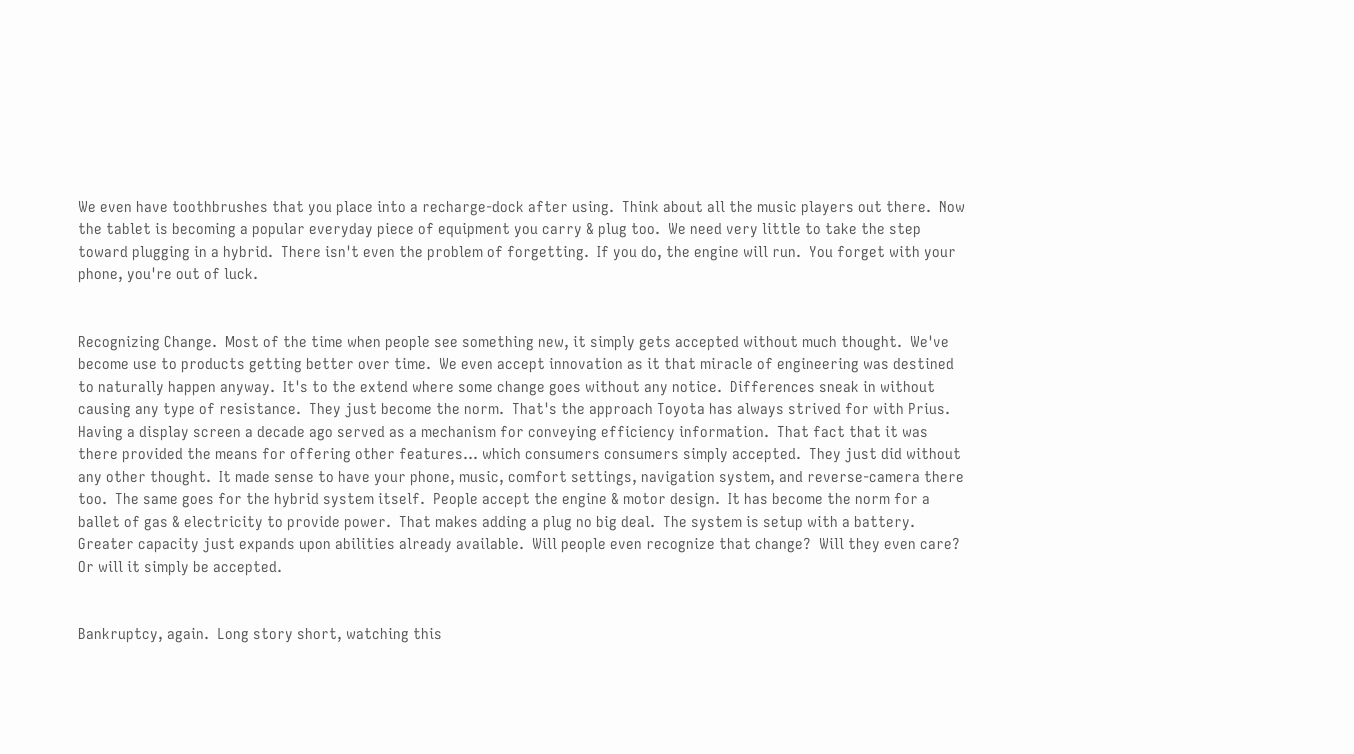We even have toothbrushes that you place into a recharge-dock after using.  Think about all the music players out there.  Now the tablet is becoming a popular everyday piece of equipment you carry & plug too.  We need very little to take the step toward plugging in a hybrid.  There isn't even the problem of forgetting.  If you do, the engine will run.  You forget with your phone, you're out of luck.


Recognizing Change.  Most of the time when people see something new, it simply gets accepted without much thought.  We've become use to products getting better over time.  We even accept innovation as it that miracle of engineering was destined to naturally happen anyway.  It's to the extend where some change goes without any notice.  Differences sneak in without causing any type of resistance.  They just become the norm.  That's the approach Toyota has always strived for with Prius.  Having a display screen a decade ago served as a mechanism for conveying efficiency information.  That fact that it was there provided the means for offering other features... which consumers consumers simply accepted.  They just did without any other thought.  It made sense to have your phone, music, comfort settings, navigation system, and reverse-camera there too.  The same goes for the hybrid system itself.  People accept the engine & motor design.  It has become the norm for a ballet of gas & electricity to provide power.  That makes adding a plug no big deal.  The system is setup with a battery.  Greater capacity just expands upon abilities already available.  Will people even recognize that change?  Will they even care?  Or will it simply be accepted.


Bankruptcy, again.  Long story short, watching this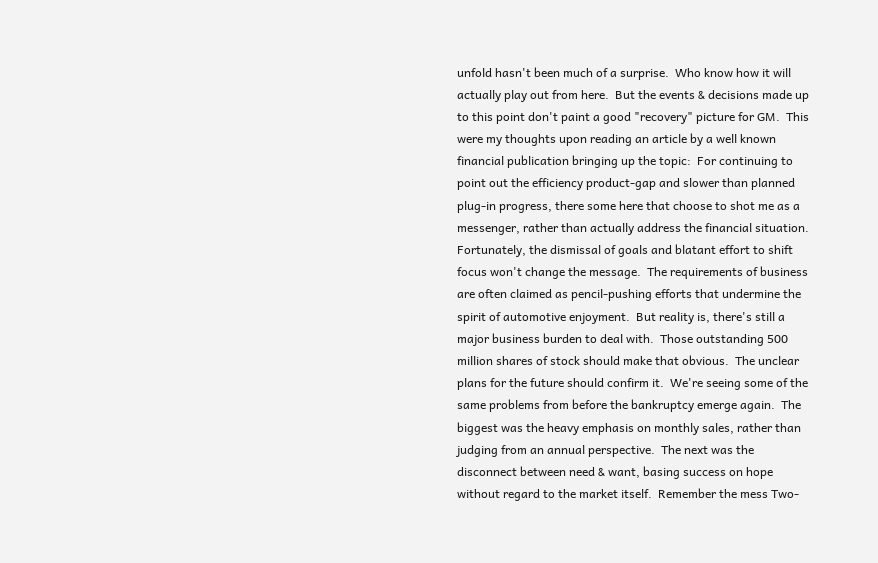unfold hasn't been much of a surprise.  Who know how it will actually play out from here.  But the events & decisions made up to this point don't paint a good "recovery" picture for GM.  This were my thoughts upon reading an article by a well known financial publication bringing up the topic:  For continuing to point out the efficiency product-gap and slower than planned plug-in progress, there some here that choose to shot me as a messenger, rather than actually address the financial situation.  Fortunately, the dismissal of goals and blatant effort to shift focus won't change the message.  The requirements of business are often claimed as pencil-pushing efforts that undermine the spirit of automotive enjoyment.  But reality is, there's still a major business burden to deal with.  Those outstanding 500 million shares of stock should make that obvious.  The unclear plans for the future should confirm it.  We're seeing some of the same problems from before the bankruptcy emerge again.  The biggest was the heavy emphasis on monthly sales, rather than judging from an annual perspective.  The next was the disconnect between need & want, basing success on hope without regard to the market itself.  Remember the mess Two-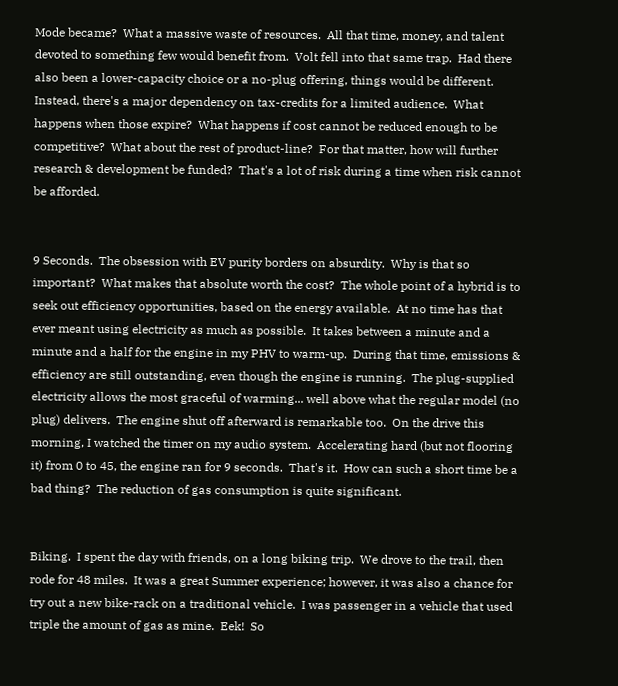Mode became?  What a massive waste of resources.  All that time, money, and talent devoted to something few would benefit from.  Volt fell into that same trap.  Had there also been a lower-capacity choice or a no-plug offering, things would be different.  Instead, there's a major dependency on tax-credits for a limited audience.  What happens when those expire?  What happens if cost cannot be reduced enough to be competitive?  What about the rest of product-line?  For that matter, how will further research & development be funded?  That's a lot of risk during a time when risk cannot be afforded.


9 Seconds.  The obsession with EV purity borders on absurdity.  Why is that so important?  What makes that absolute worth the cost?  The whole point of a hybrid is to seek out efficiency opportunities, based on the energy available.  At no time has that ever meant using electricity as much as possible.  It takes between a minute and a minute and a half for the engine in my PHV to warm-up.  During that time, emissions & efficiency are still outstanding, even though the engine is running.  The plug-supplied electricity allows the most graceful of warming... well above what the regular model (no plug) delivers.  The engine shut off afterward is remarkable too.  On the drive this morning, I watched the timer on my audio system.  Accelerating hard (but not flooring it) from 0 to 45, the engine ran for 9 seconds.  That's it.  How can such a short time be a bad thing?  The reduction of gas consumption is quite significant.


Biking.  I spent the day with friends, on a long biking trip.  We drove to the trail, then rode for 48 miles.  It was a great Summer experience; however, it was also a chance for try out a new bike-rack on a traditional vehicle.  I was passenger in a vehicle that used triple the amount of gas as mine.  Eek!  So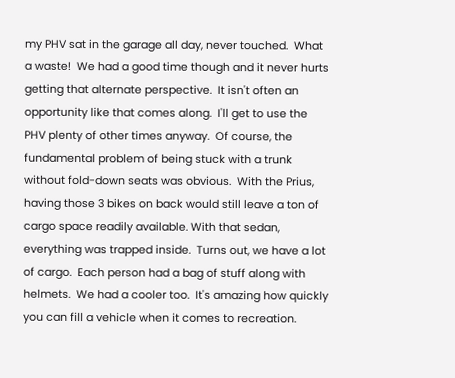my PHV sat in the garage all day, never touched.  What a waste!  We had a good time though and it never hurts getting that alternate perspective.  It isn't often an opportunity like that comes along.  I'll get to use the PHV plenty of other times anyway.  Of course, the fundamental problem of being stuck with a trunk without fold-down seats was obvious.  With the Prius, having those 3 bikes on back would still leave a ton of cargo space readily available. With that sedan, everything was trapped inside.  Turns out, we have a lot of cargo.  Each person had a bag of stuff along with helmets.  We had a cooler too.  It's amazing how quickly you can fill a vehicle when it comes to recreation.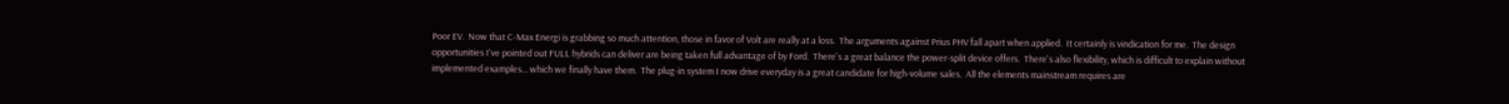Poor EV.  Now that C-Max Energi is grabbing so much attention, those in favor of Volt are really at a loss.  The arguments against Prius PHV fall apart when applied.  It certainly is vindication for me.  The design opportunities I've pointed out FULL hybrids can deliver are being taken full advantage of by Ford.  There's a great balance the power-split device offers.  There's also flexibility, which is difficult to explain without implemented examples... which we finally have them.  The plug-in system I now drive everyday is a great candidate for high-volume sales.  All the elements mainstream requires are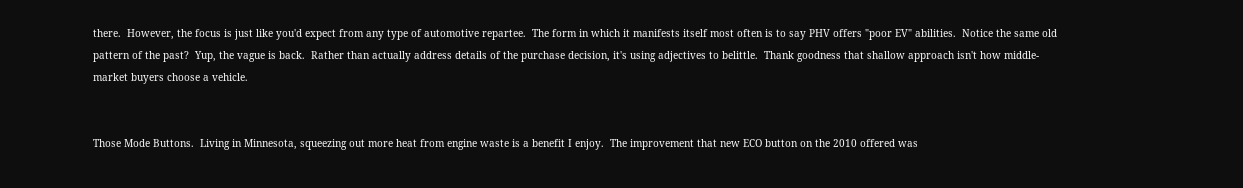there.  However, the focus is just like you'd expect from any type of automotive repartee.  The form in which it manifests itself most often is to say PHV offers "poor EV" abilities.  Notice the same old pattern of the past?  Yup, the vague is back.  Rather than actually address details of the purchase decision, it's using adjectives to belittle.  Thank goodness that shallow approach isn't how middle-market buyers choose a vehicle.


Those Mode Buttons.  Living in Minnesota, squeezing out more heat from engine waste is a benefit I enjoy.  The improvement that new ECO button on the 2010 offered was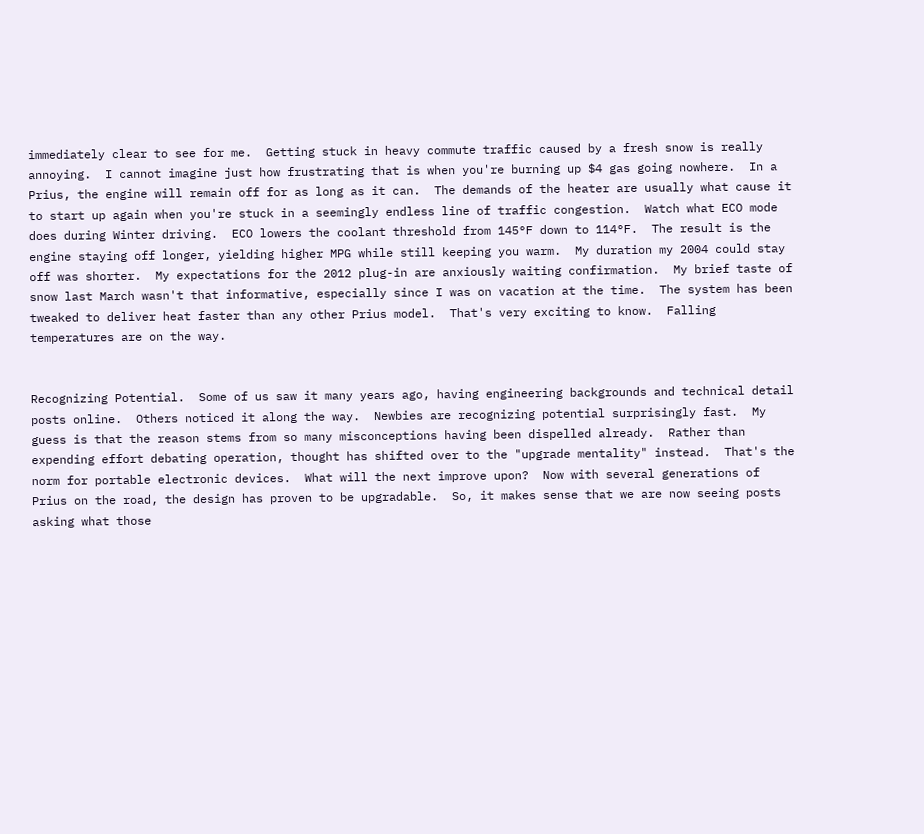immediately clear to see for me.  Getting stuck in heavy commute traffic caused by a fresh snow is really annoying.  I cannot imagine just how frustrating that is when you're burning up $4 gas going nowhere.  In a Prius, the engine will remain off for as long as it can.  The demands of the heater are usually what cause it to start up again when you're stuck in a seemingly endless line of traffic congestion.  Watch what ECO mode does during Winter driving.  ECO lowers the coolant threshold from 145°F down to 114°F.  The result is the engine staying off longer, yielding higher MPG while still keeping you warm.  My duration my 2004 could stay off was shorter.  My expectations for the 2012 plug-in are anxiously waiting confirmation.  My brief taste of snow last March wasn't that informative, especially since I was on vacation at the time.  The system has been tweaked to deliver heat faster than any other Prius model.  That's very exciting to know.  Falling temperatures are on the way.


Recognizing Potential.  Some of us saw it many years ago, having engineering backgrounds and technical detail posts online.  Others noticed it along the way.  Newbies are recognizing potential surprisingly fast.  My guess is that the reason stems from so many misconceptions having been dispelled already.  Rather than expending effort debating operation, thought has shifted over to the "upgrade mentality" instead.  That's the norm for portable electronic devices.  What will the next improve upon?  Now with several generations of Prius on the road, the design has proven to be upgradable.  So, it makes sense that we are now seeing posts asking what those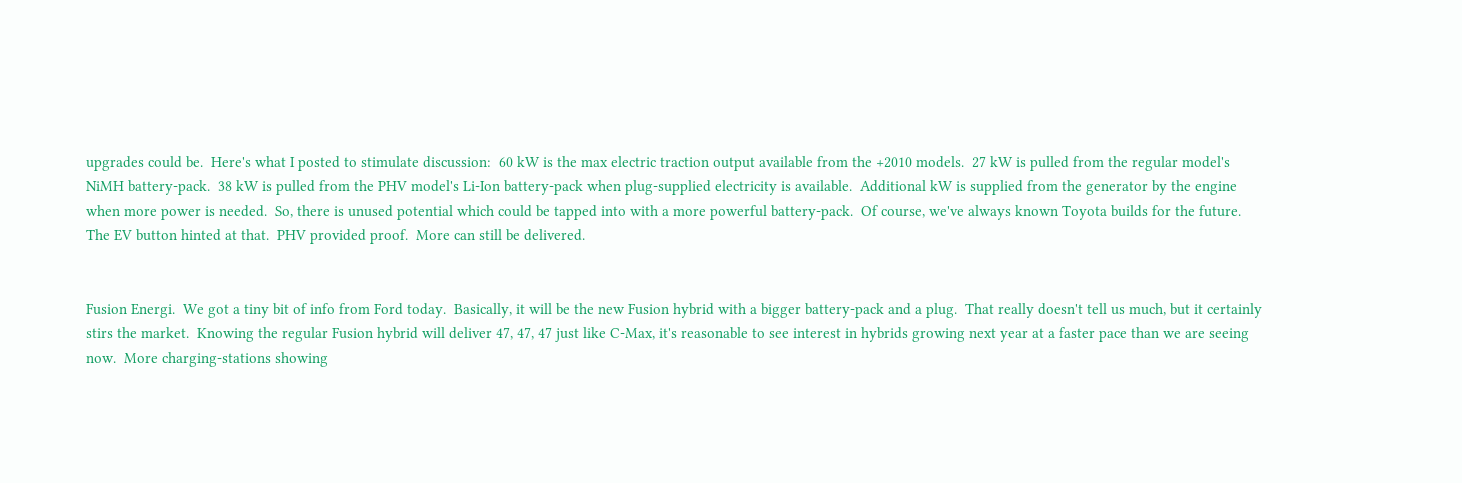upgrades could be.  Here's what I posted to stimulate discussion:  60 kW is the max electric traction output available from the +2010 models.  27 kW is pulled from the regular model's NiMH battery-pack.  38 kW is pulled from the PHV model's Li-Ion battery-pack when plug-supplied electricity is available.  Additional kW is supplied from the generator by the engine when more power is needed.  So, there is unused potential which could be tapped into with a more powerful battery-pack.  Of course, we've always known Toyota builds for the future.  The EV button hinted at that.  PHV provided proof.  More can still be delivered.


Fusion Energi.  We got a tiny bit of info from Ford today.  Basically, it will be the new Fusion hybrid with a bigger battery-pack and a plug.  That really doesn't tell us much, but it certainly stirs the market.  Knowing the regular Fusion hybrid will deliver 47, 47, 47 just like C-Max, it's reasonable to see interest in hybrids growing next year at a faster pace than we are seeing now.  More charging-stations showing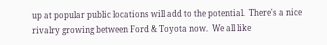up at popular public locations will add to the potential.  There's a nice rivalry growing between Ford & Toyota now.  We all like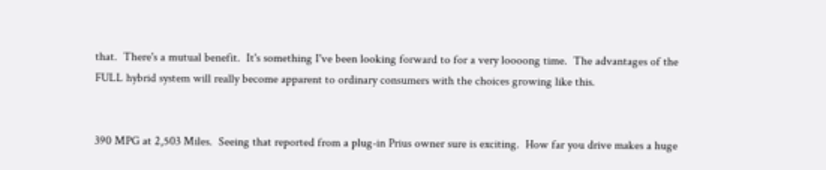that.  There's a mutual benefit.  It's something I've been looking forward to for a very loooong time.  The advantages of the FULL hybrid system will really become apparent to ordinary consumers with the choices growing like this.


390 MPG at 2,503 Miles.  Seeing that reported from a plug-in Prius owner sure is exciting.  How far you drive makes a huge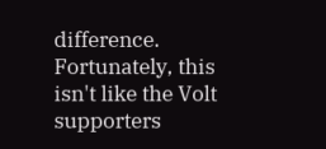difference.  Fortunately, this isn't like the Volt supporters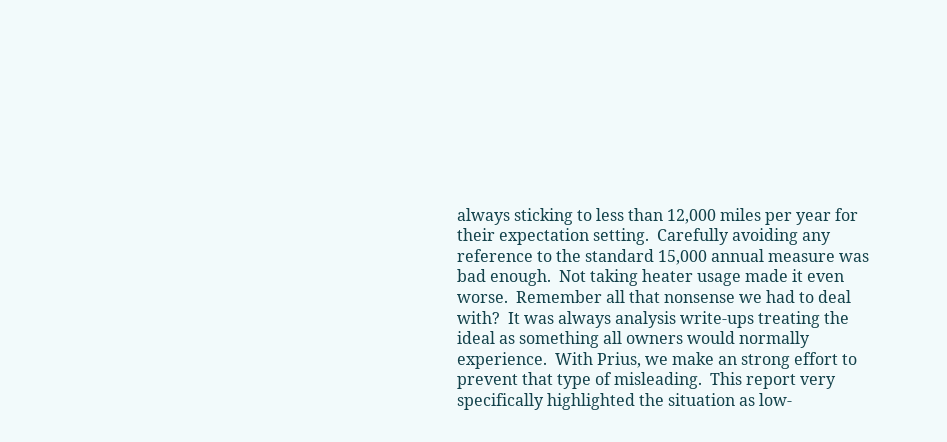always sticking to less than 12,000 miles per year for their expectation setting.  Carefully avoiding any reference to the standard 15,000 annual measure was bad enough.  Not taking heater usage made it even worse.  Remember all that nonsense we had to deal with?  It was always analysis write-ups treating the ideal as something all owners would normally experience.  With Prius, we make an strong effort to prevent that type of misleading.  This report very specifically highlighted the situation as low-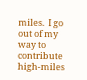miles.  I go out of my way to contribute high-miles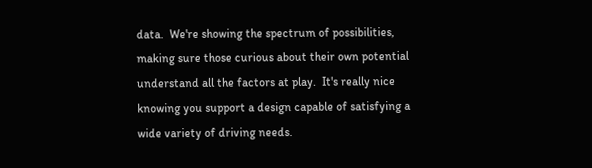data.  We're showing the spectrum of possibilities, making sure those curious about their own potential understand all the factors at play.  It's really nice knowing you support a design capable of satisfying a wide variety of driving needs.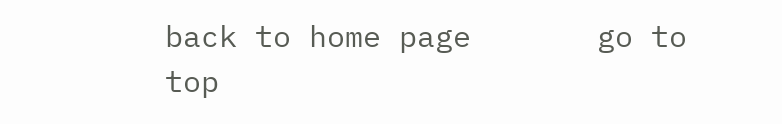back to home page       go to top